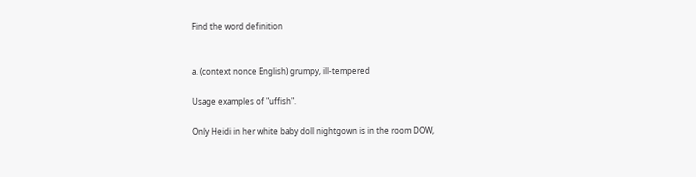Find the word definition


a. (context nonce English) grumpy, ill-tempered

Usage examples of "uffish".

Only Heidi in her white baby doll nightgown is in the room DOW,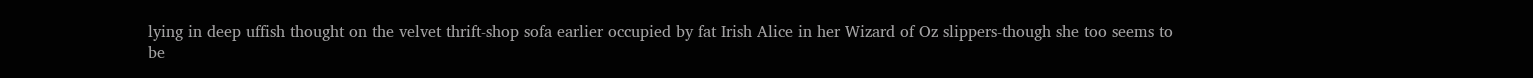lying in deep uffish thought on the velvet thrift-shop sofa earlier occupied by fat Irish Alice in her Wizard of Oz slippers-though she too seems to be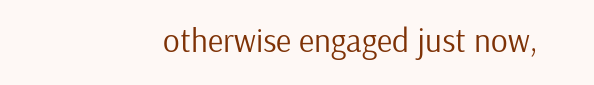otherwise engaged just now,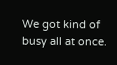We got kind of busy all at once.